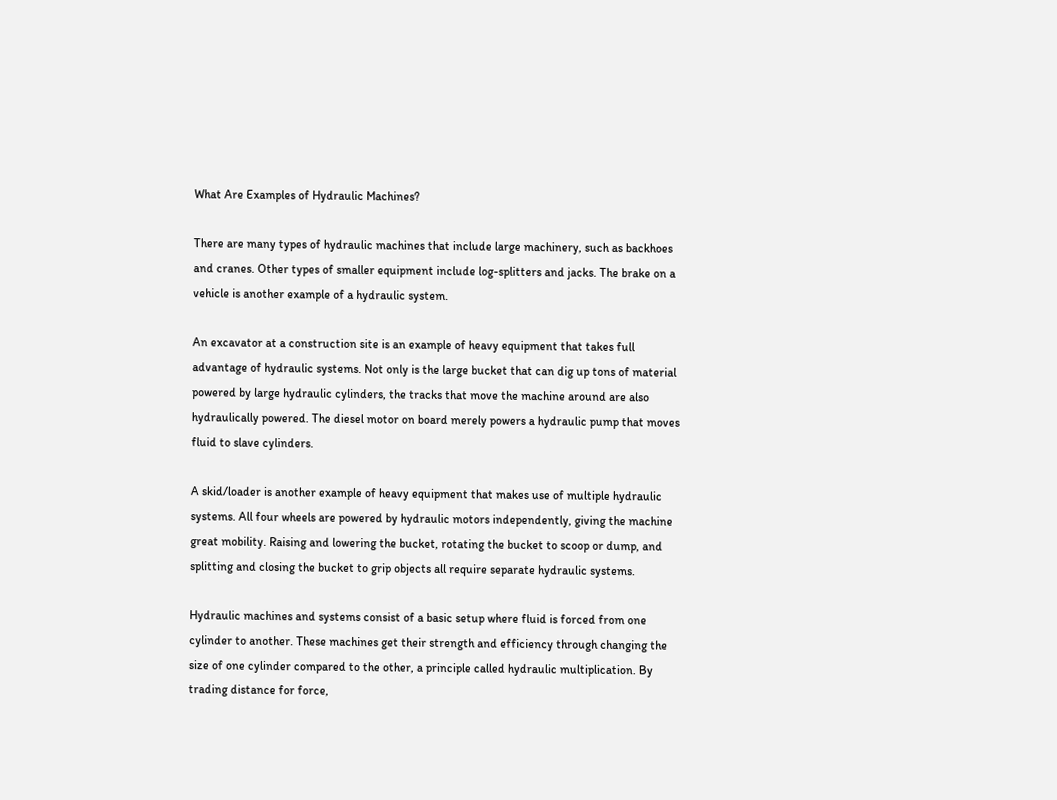What Are Examples of Hydraulic Machines?

There are many types of hydraulic machines that include large machinery, such as backhoes and cranes. Other types of smaller equipment include log-splitters and jacks. The brake on a vehicle is another example of a hydraulic system.

An excavator at a construction site is an example of heavy equipment that takes full advantage of hydraulic systems. Not only is the large bucket that can dig up tons of material powered by large hydraulic cylinders, the tracks that move the machine around are also hydraulically powered. The diesel motor on board merely powers a hydraulic pump that moves fluid to slave cylinders.

A skid/loader is another example of heavy equipment that makes use of multiple hydraulic systems. All four wheels are powered by hydraulic motors independently, giving the machine great mobility. Raising and lowering the bucket, rotating the bucket to scoop or dump, and splitting and closing the bucket to grip objects all require separate hydraulic systems.

Hydraulic machines and systems consist of a basic setup where fluid is forced from one cylinder to another. These machines get their strength and efficiency through changing the size of one cylinder compared to the other, a principle called hydraulic multiplication. By trading distance for force,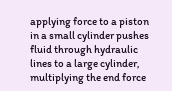applying force to a piston in a small cylinder pushes fluid through hydraulic lines to a large cylinder, multiplying the end force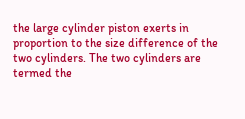the large cylinder piston exerts in proportion to the size difference of the two cylinders. The two cylinders are termed the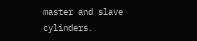master and slave cylinders.